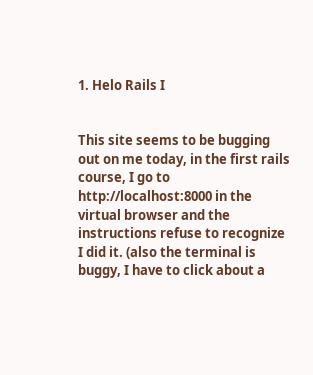1. Helo Rails I


This site seems to be bugging out on me today, in the first rails course, I go to http://localhost:8000 in the virtual browser and the instructions refuse to recognize I did it. (also the terminal is buggy, I have to click about a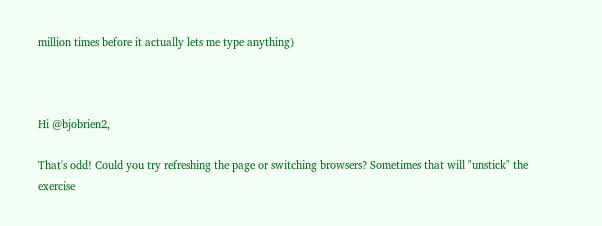million times before it actually lets me type anything)



Hi @bjobrien2,

That's odd! Could you try refreshing the page or switching browsers? Sometimes that will "unstick" the exercise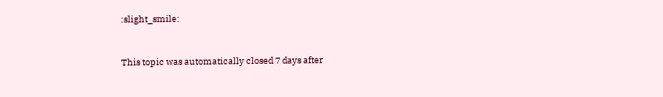:slight_smile:


This topic was automatically closed 7 days after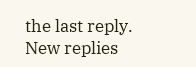the last reply. New replies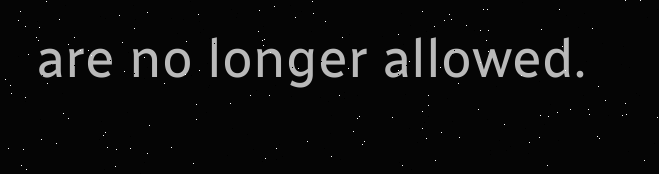are no longer allowed.